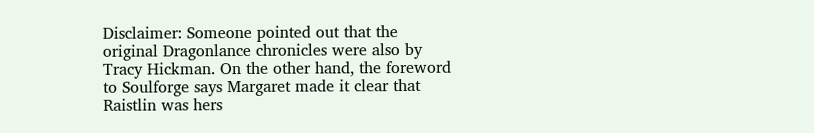Disclaimer: Someone pointed out that the original Dragonlance chronicles were also by Tracy Hickman. On the other hand, the foreword to Soulforge says Margaret made it clear that Raistlin was hers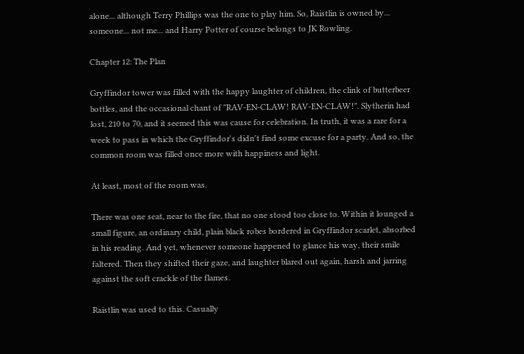alone... although Terry Phillips was the one to play him. So, Raistlin is owned by... someone... not me... and Harry Potter of course belongs to JK Rowling.

Chapter 12: The Plan

Gryffindor tower was filled with the happy laughter of children, the clink of butterbeer bottles, and the occasional chant of "RAV-EN-CLAW! RAV-EN-CLAW!". Slytherin had lost, 210 to 70, and it seemed this was cause for celebration. In truth, it was a rare for a week to pass in which the Gryffindor's didn't find some excuse for a party. And so, the common room was filled once more with happiness and light.

At least, most of the room was.

There was one seat, near to the fire, that no one stood too close to. Within it lounged a small figure, an ordinary child, plain black robes bordered in Gryffindor scarlet, absorbed in his reading. And yet, whenever someone happened to glance his way, their smile faltered. Then they shifted their gaze, and laughter blared out again, harsh and jarring against the soft crackle of the flames.

Raistlin was used to this. Casually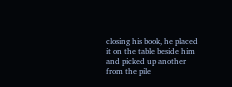closing his book, he placed it on the table beside him and picked up another from the pile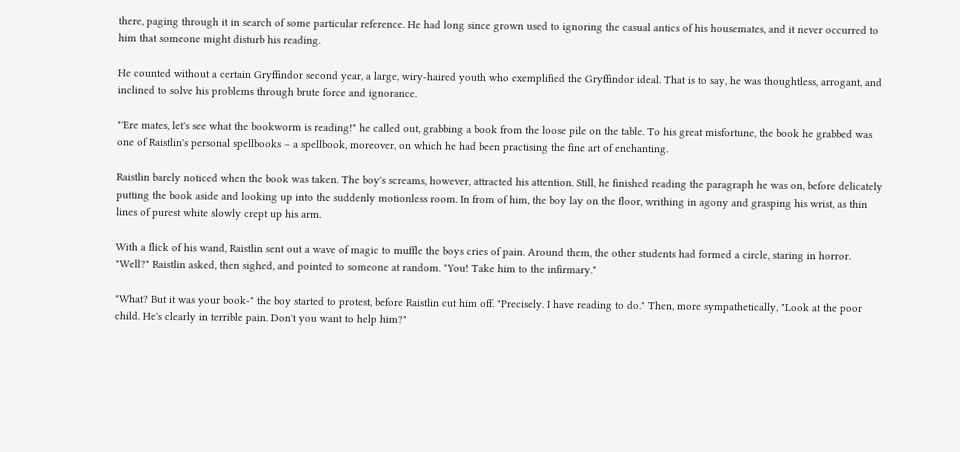there, paging through it in search of some particular reference. He had long since grown used to ignoring the casual antics of his housemates, and it never occurred to him that someone might disturb his reading.

He counted without a certain Gryffindor second year, a large, wiry-haired youth who exemplified the Gryffindor ideal. That is to say, he was thoughtless, arrogant, and inclined to solve his problems through brute force and ignorance.

"'Ere mates, let's see what the bookworm is reading!" he called out, grabbing a book from the loose pile on the table. To his great misfortune, the book he grabbed was one of Raistlin's personal spellbooks – a spellbook, moreover, on which he had been practising the fine art of enchanting.

Raistlin barely noticed when the book was taken. The boy's screams, however, attracted his attention. Still, he finished reading the paragraph he was on, before delicately putting the book aside and looking up into the suddenly motionless room. In from of him, the boy lay on the floor, writhing in agony and grasping his wrist, as thin lines of purest white slowly crept up his arm.

With a flick of his wand, Raistlin sent out a wave of magic to muffle the boys cries of pain. Around them, the other students had formed a circle, staring in horror. "Well?" Raistlin asked, then sighed, and pointed to someone at random. "You! Take him to the infirmary."

"What? But it was your book-" the boy started to protest, before Raistlin cut him off. "Precisely. I have reading to do." Then, more sympathetically, "Look at the poor child. He's clearly in terrible pain. Don't you want to help him?"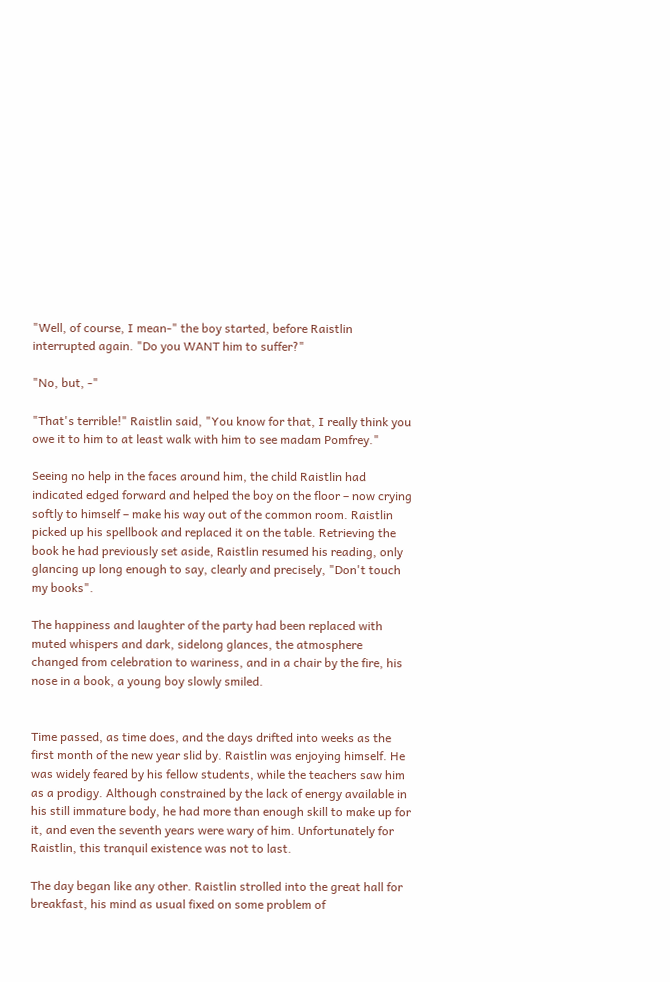"Well, of course, I mean-" the boy started, before Raistlin interrupted again. "Do you WANT him to suffer?"

"No, but, -"

"That's terrible!" Raistlin said, "You know for that, I really think you owe it to him to at least walk with him to see madam Pomfrey."

Seeing no help in the faces around him, the child Raistlin had indicated edged forward and helped the boy on the floor – now crying softly to himself – make his way out of the common room. Raistlin picked up his spellbook and replaced it on the table. Retrieving the book he had previously set aside, Raistlin resumed his reading, only glancing up long enough to say, clearly and precisely, "Don't touch my books".

The happiness and laughter of the party had been replaced with muted whispers and dark, sidelong glances, the atmosphere changed from celebration to wariness, and in a chair by the fire, his nose in a book, a young boy slowly smiled.


Time passed, as time does, and the days drifted into weeks as the first month of the new year slid by. Raistlin was enjoying himself. He was widely feared by his fellow students, while the teachers saw him as a prodigy. Although constrained by the lack of energy available in his still immature body, he had more than enough skill to make up for it, and even the seventh years were wary of him. Unfortunately for Raistlin, this tranquil existence was not to last.

The day began like any other. Raistlin strolled into the great hall for breakfast, his mind as usual fixed on some problem of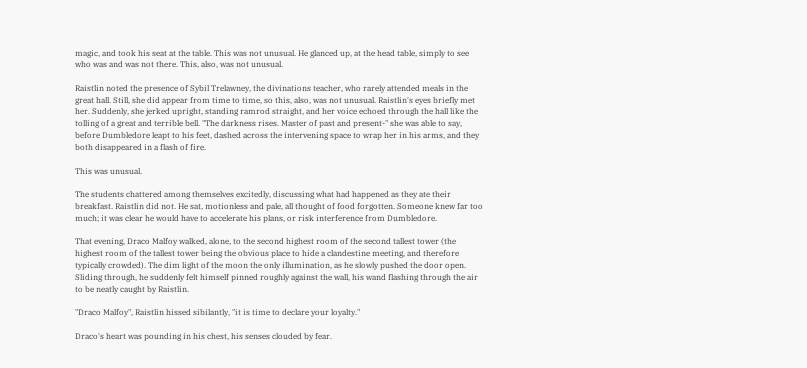magic, and took his seat at the table. This was not unusual. He glanced up, at the head table, simply to see who was and was not there. This, also, was not unusual.

Raistlin noted the presence of Sybil Trelawney, the divinations teacher, who rarely attended meals in the great hall. Still, she did appear from time to time, so this, also, was not unusual. Raistlin's eyes briefly met her. Suddenly, she jerked upright, standing ramrod straight, and her voice echoed through the hall like the tolling of a great and terrible bell. "The darkness rises. Master of past and present-" she was able to say, before Dumbledore leapt to his feet, dashed across the intervening space to wrap her in his arms, and they both disappeared in a flash of fire.

This was unusual.

The students chattered among themselves excitedly, discussing what had happened as they ate their breakfast. Raistlin did not. He sat, motionless and pale, all thought of food forgotten. Someone knew far too much; it was clear he would have to accelerate his plans, or risk interference from Dumbledore.

That evening, Draco Malfoy walked, alone, to the second highest room of the second tallest tower (the highest room of the tallest tower being the obvious place to hide a clandestine meeting, and therefore typically crowded). The dim light of the moon the only illumination, as he slowly pushed the door open. Sliding through, he suddenly felt himself pinned roughly against the wall, his wand flashing through the air to be neatly caught by Raistlin.

"Draco Malfoy", Raistlin hissed sibilantly, "it is time to declare your loyalty."

Draco's heart was pounding in his chest, his senses clouded by fear.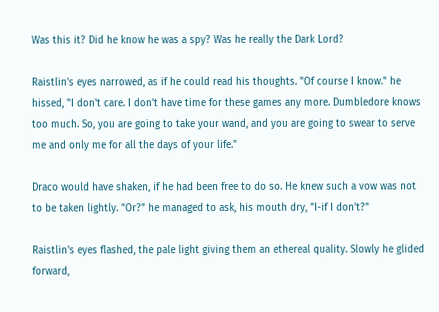Was this it? Did he know he was a spy? Was he really the Dark Lord?

Raistlin's eyes narrowed, as if he could read his thoughts. "Of course I know." he hissed, "I don't care. I don't have time for these games any more. Dumbledore knows too much. So, you are going to take your wand, and you are going to swear to serve me and only me for all the days of your life."

Draco would have shaken, if he had been free to do so. He knew such a vow was not to be taken lightly. "Or?" he managed to ask, his mouth dry, "I-if I don't?"

Raistlin's eyes flashed, the pale light giving them an ethereal quality. Slowly he glided forward,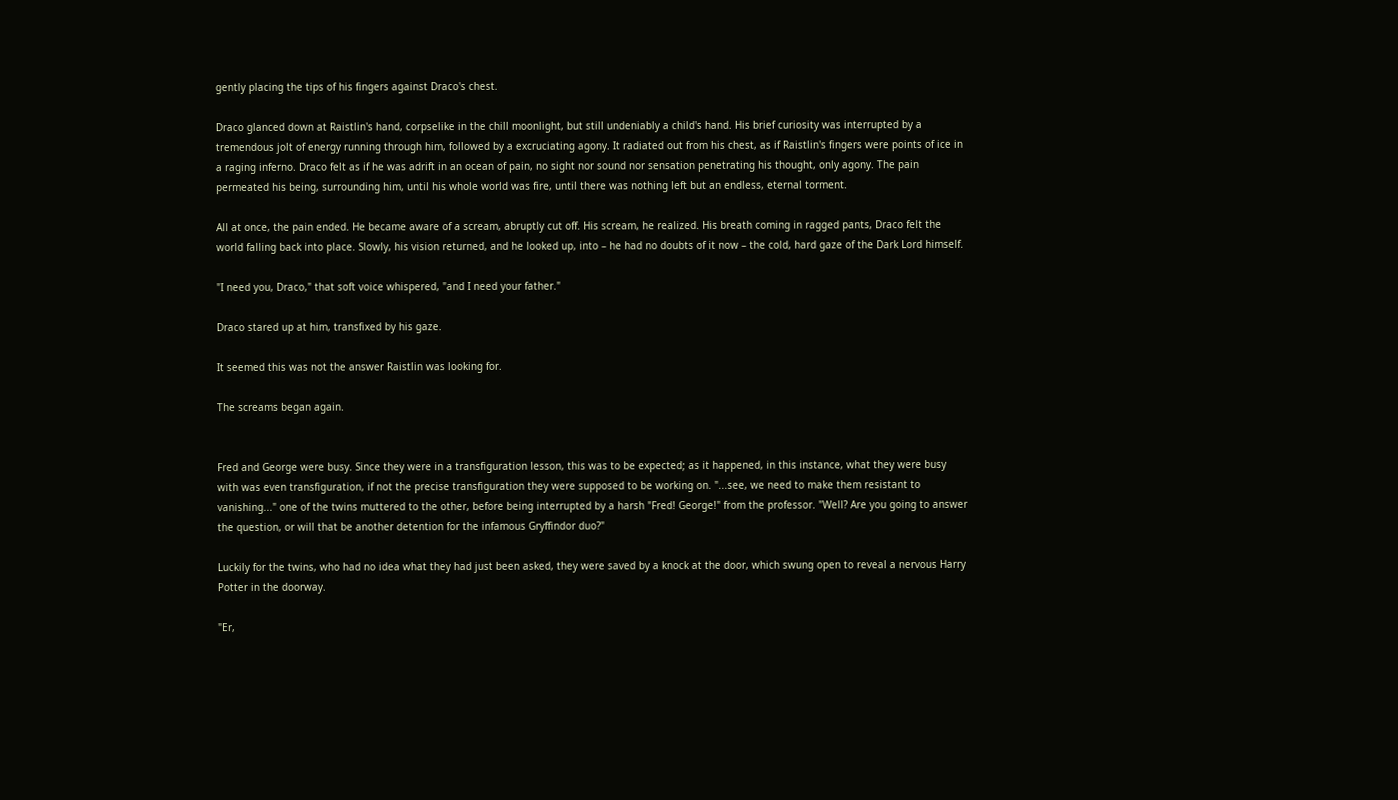gently placing the tips of his fingers against Draco's chest.

Draco glanced down at Raistlin's hand, corpselike in the chill moonlight, but still undeniably a child's hand. His brief curiosity was interrupted by a tremendous jolt of energy running through him, followed by a excruciating agony. It radiated out from his chest, as if Raistlin's fingers were points of ice in a raging inferno. Draco felt as if he was adrift in an ocean of pain, no sight nor sound nor sensation penetrating his thought, only agony. The pain permeated his being, surrounding him, until his whole world was fire, until there was nothing left but an endless, eternal torment.

All at once, the pain ended. He became aware of a scream, abruptly cut off. His scream, he realized. His breath coming in ragged pants, Draco felt the world falling back into place. Slowly, his vision returned, and he looked up, into – he had no doubts of it now – the cold, hard gaze of the Dark Lord himself.

"I need you, Draco," that soft voice whispered, "and I need your father."

Draco stared up at him, transfixed by his gaze.

It seemed this was not the answer Raistlin was looking for.

The screams began again.


Fred and George were busy. Since they were in a transfiguration lesson, this was to be expected; as it happened, in this instance, what they were busy with was even transfiguration, if not the precise transfiguration they were supposed to be working on. "...see, we need to make them resistant to vanishing..." one of the twins muttered to the other, before being interrupted by a harsh "Fred! George!" from the professor. "Well? Are you going to answer the question, or will that be another detention for the infamous Gryffindor duo?"

Luckily for the twins, who had no idea what they had just been asked, they were saved by a knock at the door, which swung open to reveal a nervous Harry Potter in the doorway.

"Er,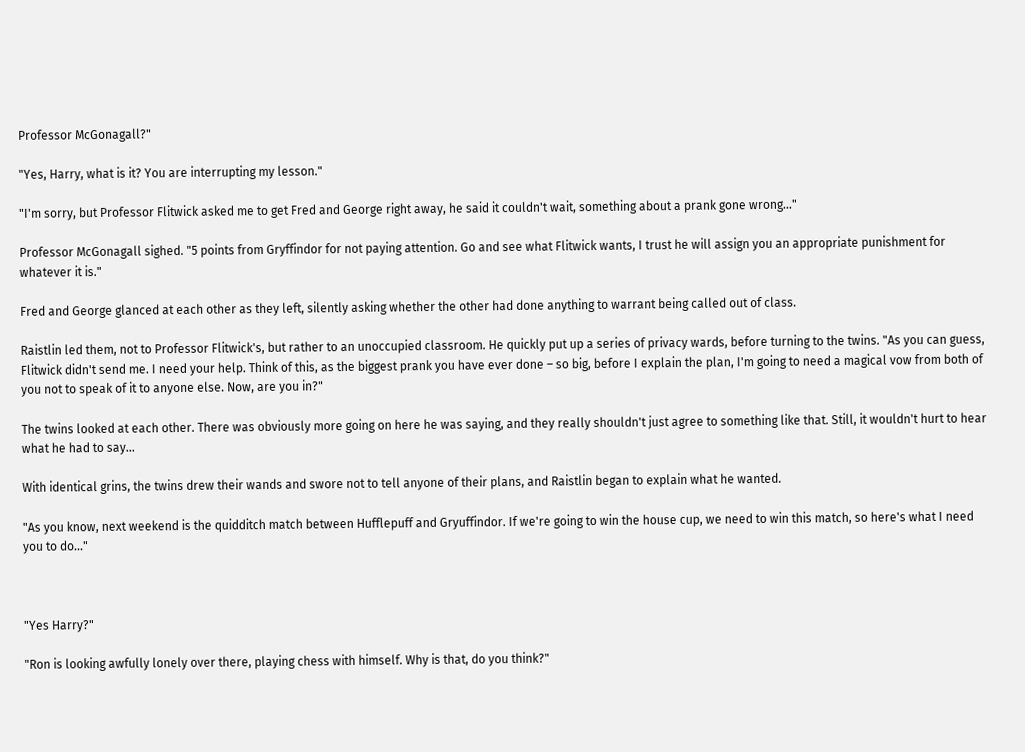Professor McGonagall?"

"Yes, Harry, what is it? You are interrupting my lesson."

"I'm sorry, but Professor Flitwick asked me to get Fred and George right away, he said it couldn't wait, something about a prank gone wrong..."

Professor McGonagall sighed. "5 points from Gryffindor for not paying attention. Go and see what Flitwick wants, I trust he will assign you an appropriate punishment for whatever it is."

Fred and George glanced at each other as they left, silently asking whether the other had done anything to warrant being called out of class.

Raistlin led them, not to Professor Flitwick's, but rather to an unoccupied classroom. He quickly put up a series of privacy wards, before turning to the twins. "As you can guess, Flitwick didn't send me. I need your help. Think of this, as the biggest prank you have ever done – so big, before I explain the plan, I'm going to need a magical vow from both of you not to speak of it to anyone else. Now, are you in?"

The twins looked at each other. There was obviously more going on here he was saying, and they really shouldn't just agree to something like that. Still, it wouldn't hurt to hear what he had to say...

With identical grins, the twins drew their wands and swore not to tell anyone of their plans, and Raistlin began to explain what he wanted.

"As you know, next weekend is the quidditch match between Hufflepuff and Gryuffindor. If we're going to win the house cup, we need to win this match, so here's what I need you to do..."



"Yes Harry?"

"Ron is looking awfully lonely over there, playing chess with himself. Why is that, do you think?"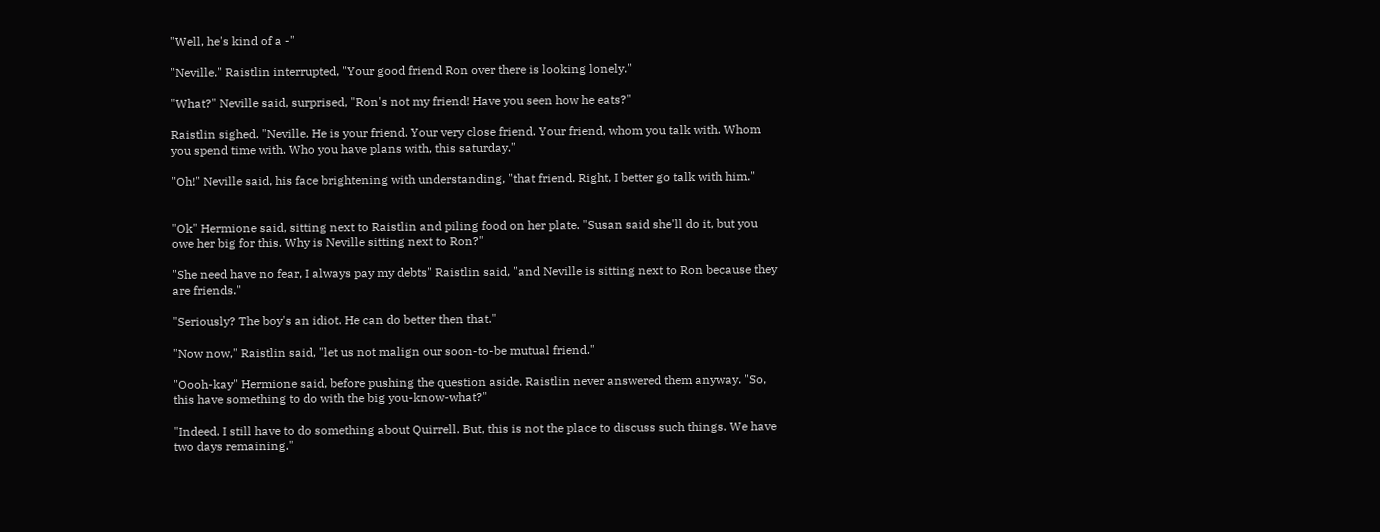"Well, he's kind of a -"

"Neville." Raistlin interrupted, "Your good friend Ron over there is looking lonely."

"What?" Neville said, surprised, "Ron's not my friend! Have you seen how he eats?"

Raistlin sighed. "Neville. He is your friend. Your very close friend. Your friend, whom you talk with. Whom you spend time with. Who you have plans with, this saturday."

"Oh!" Neville said, his face brightening with understanding, "that friend. Right, I better go talk with him."


"Ok" Hermione said, sitting next to Raistlin and piling food on her plate. "Susan said she'll do it, but you owe her big for this. Why is Neville sitting next to Ron?"

"She need have no fear, I always pay my debts" Raistlin said, "and Neville is sitting next to Ron because they are friends."

"Seriously? The boy's an idiot. He can do better then that."

"Now now," Raistlin said, "let us not malign our soon-to-be mutual friend."

"Oooh-kay" Hermione said, before pushing the question aside. Raistlin never answered them anyway. "So, this have something to do with the big you-know-what?"

"Indeed. I still have to do something about Quirrell. But, this is not the place to discuss such things. We have two days remaining."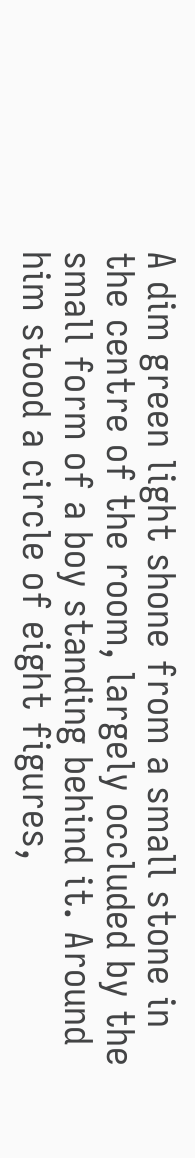A dim green light shone from a small stone in the centre of the room, largely occluded by the small form of a boy standing behind it. Around him stood a circle of eight figures,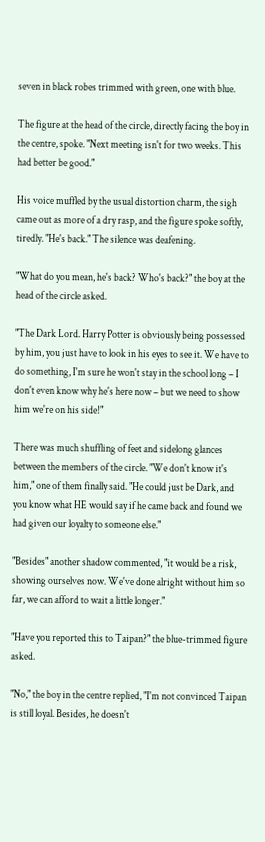seven in black robes trimmed with green, one with blue.

The figure at the head of the circle, directly facing the boy in the centre, spoke. "Next meeting isn't for two weeks. This had better be good."

His voice muffled by the usual distortion charm, the sigh came out as more of a dry rasp, and the figure spoke softly, tiredly. "He's back." The silence was deafening.

"What do you mean, he's back? Who's back?" the boy at the head of the circle asked.

"The Dark Lord. Harry Potter is obviously being possessed by him, you just have to look in his eyes to see it. We have to do something, I'm sure he won't stay in the school long – I don't even know why he's here now – but we need to show him we're on his side!"

There was much shuffling of feet and sidelong glances between the members of the circle. "We don't know it's him," one of them finally said. "He could just be Dark, and you know what HE would say if he came back and found we had given our loyalty to someone else."

"Besides" another shadow commented, "it would be a risk, showing ourselves now. We've done alright without him so far, we can afford to wait a little longer."

"Have you reported this to Taipan?" the blue-trimmed figure asked.

"No," the boy in the centre replied, "I'm not convinced Taipan is still loyal. Besides, he doesn't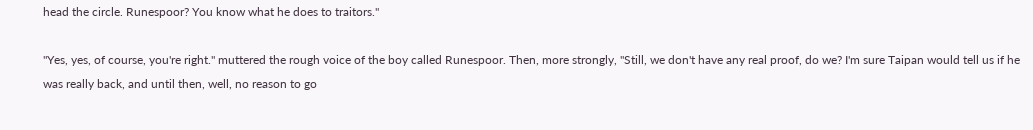head the circle. Runespoor? You know what he does to traitors."

"Yes, yes, of course, you're right." muttered the rough voice of the boy called Runespoor. Then, more strongly, "Still, we don't have any real proof, do we? I'm sure Taipan would tell us if he was really back, and until then, well, no reason to go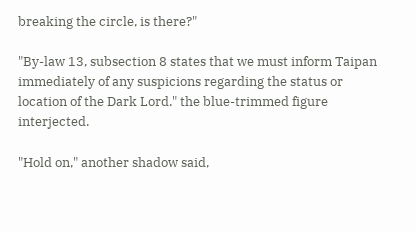breaking the circle, is there?"

"By-law 13, subsection 8 states that we must inform Taipan immediately of any suspicions regarding the status or location of the Dark Lord." the blue-trimmed figure interjected.

"Hold on," another shadow said,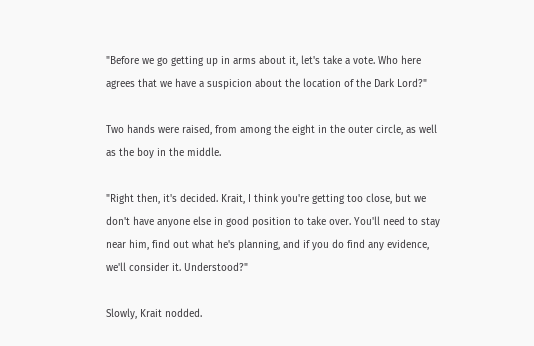"Before we go getting up in arms about it, let's take a vote. Who here agrees that we have a suspicion about the location of the Dark Lord?"

Two hands were raised, from among the eight in the outer circle, as well as the boy in the middle.

"Right then, it's decided. Krait, I think you're getting too close, but we don't have anyone else in good position to take over. You'll need to stay near him, find out what he's planning, and if you do find any evidence, we'll consider it. Understood?"

Slowly, Krait nodded.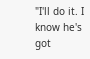"I'll do it. I know he's got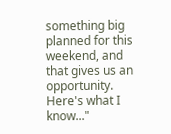something big planned for this weekend, and that gives us an opportunity. Here's what I know..."